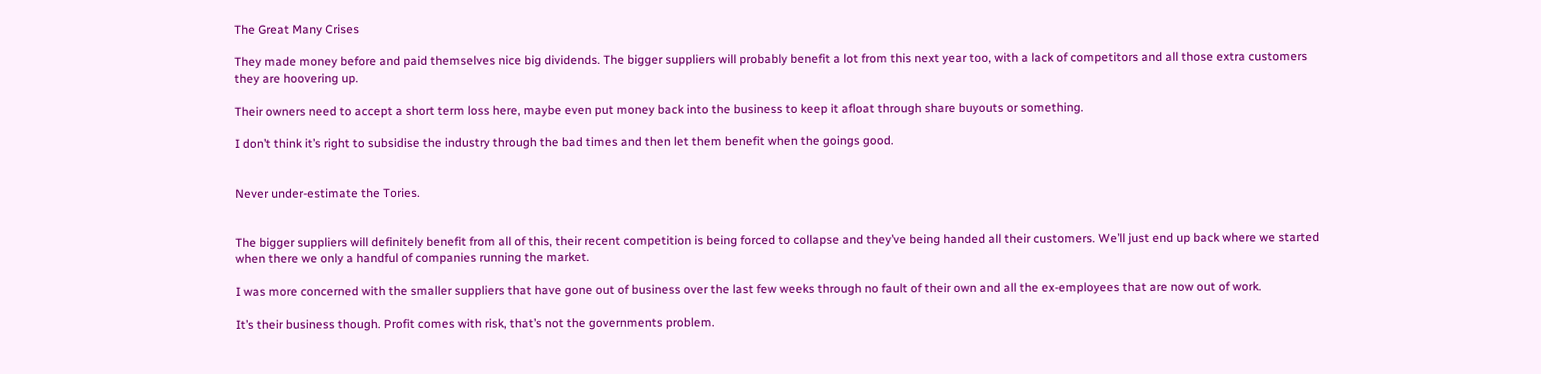The Great Many Crises

They made money before and paid themselves nice big dividends. The bigger suppliers will probably benefit a lot from this next year too, with a lack of competitors and all those extra customers they are hoovering up.

Their owners need to accept a short term loss here, maybe even put money back into the business to keep it afloat through share buyouts or something.

I don’t think it’s right to subsidise the industry through the bad times and then let them benefit when the goings good.


Never under-estimate the Tories.


The bigger suppliers will definitely benefit from all of this, their recent competition is being forced to collapse and they’ve being handed all their customers. We’ll just end up back where we started when there we only a handful of companies running the market.

I was more concerned with the smaller suppliers that have gone out of business over the last few weeks through no fault of their own and all the ex-employees that are now out of work.

It’s their business though. Profit comes with risk, that’s not the governments problem.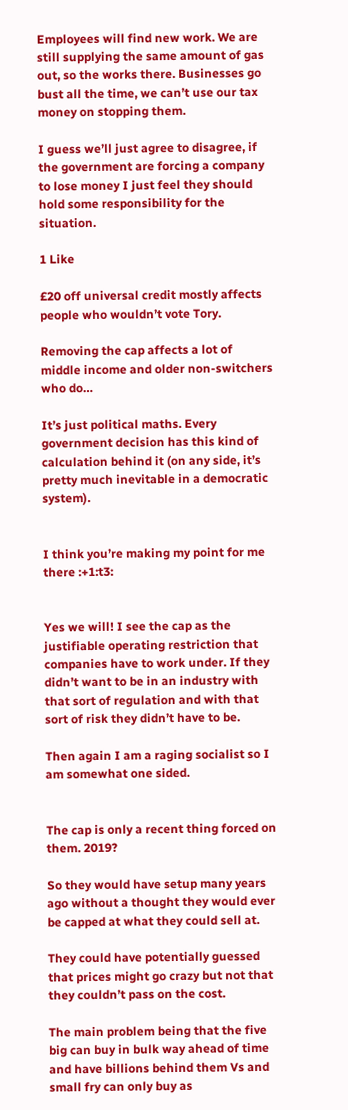Employees will find new work. We are still supplying the same amount of gas out, so the works there. Businesses go bust all the time, we can’t use our tax money on stopping them.

I guess we’ll just agree to disagree, if the government are forcing a company to lose money I just feel they should hold some responsibility for the situation.

1 Like

£20 off universal credit mostly affects people who wouldn’t vote Tory.

Removing the cap affects a lot of middle income and older non-switchers who do…

It’s just political maths. Every government decision has this kind of calculation behind it (on any side, it’s pretty much inevitable in a democratic system).


I think you’re making my point for me there :+1:t3:


Yes we will! I see the cap as the justifiable operating restriction that companies have to work under. If they didn’t want to be in an industry with that sort of regulation and with that sort of risk they didn’t have to be.

Then again I am a raging socialist so I am somewhat one sided.


The cap is only a recent thing forced on them. 2019?

So they would have setup many years ago without a thought they would ever be capped at what they could sell at.

They could have potentially guessed that prices might go crazy but not that they couldn’t pass on the cost.

The main problem being that the five big can buy in bulk way ahead of time and have billions behind them Vs and small fry can only buy as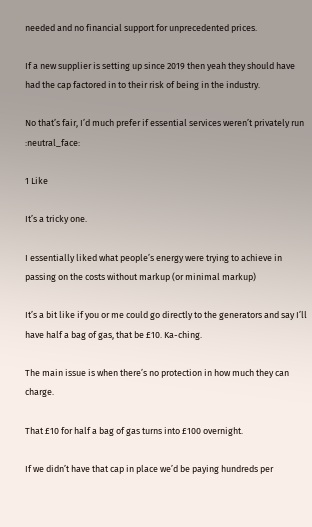needed and no financial support for unprecedented prices.

If a new supplier is setting up since 2019 then yeah they should have had the cap factored in to their risk of being in the industry.

No that’s fair, I’d much prefer if essential services weren’t privately run :neutral_face:

1 Like

It’s a tricky one.

I essentially liked what people’s energy were trying to achieve in passing on the costs without markup (or minimal markup)

It’s a bit like if you or me could go directly to the generators and say I’ll have half a bag of gas, that be £10. Ka-ching.

The main issue is when there’s no protection in how much they can charge.

That £10 for half a bag of gas turns into £100 overnight.

If we didn’t have that cap in place we’d be paying hundreds per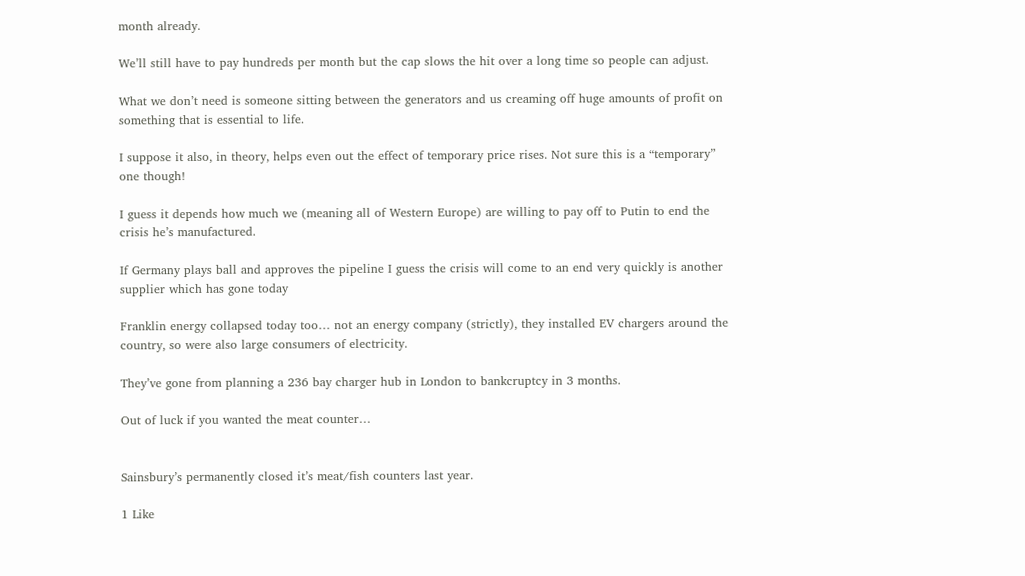month already.

We’ll still have to pay hundreds per month but the cap slows the hit over a long time so people can adjust.

What we don’t need is someone sitting between the generators and us creaming off huge amounts of profit on something that is essential to life.

I suppose it also, in theory, helps even out the effect of temporary price rises. Not sure this is a “temporary” one though!

I guess it depends how much we (meaning all of Western Europe) are willing to pay off to Putin to end the crisis he’s manufactured.

If Germany plays ball and approves the pipeline I guess the crisis will come to an end very quickly is another supplier which has gone today

Franklin energy collapsed today too… not an energy company (strictly), they installed EV chargers around the country, so were also large consumers of electricity.

They’ve gone from planning a 236 bay charger hub in London to bankcruptcy in 3 months.

Out of luck if you wanted the meat counter…


Sainsbury’s permanently closed it’s meat/fish counters last year.

1 Like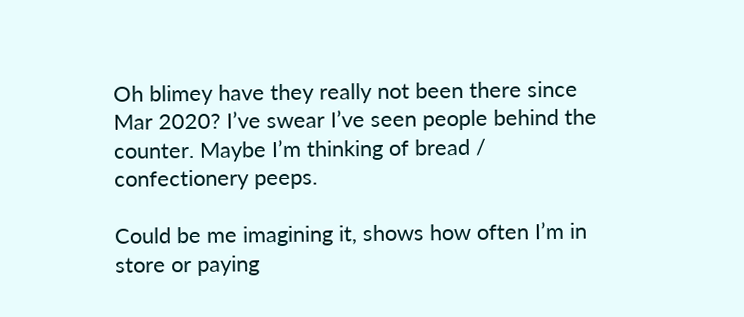Oh blimey have they really not been there since Mar 2020? I’ve swear I’ve seen people behind the counter. Maybe I’m thinking of bread / confectionery peeps.

Could be me imagining it, shows how often I’m in store or paying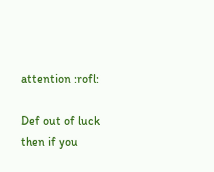attention :rofl:

Def out of luck then if you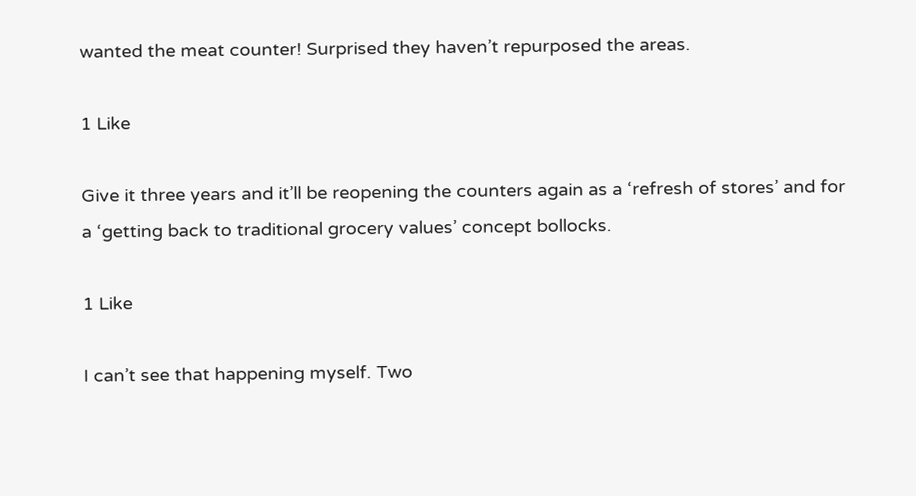wanted the meat counter! Surprised they haven’t repurposed the areas.

1 Like

Give it three years and it’ll be reopening the counters again as a ‘refresh of stores’ and for a ‘getting back to traditional grocery values’ concept bollocks.

1 Like

I can’t see that happening myself. Two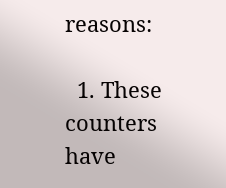reasons:

  1. These counters have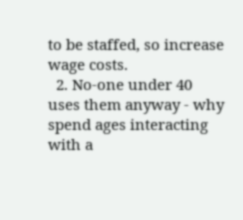to be staffed, so increase wage costs.
  2. No-one under 40 uses them anyway - why spend ages interacting with a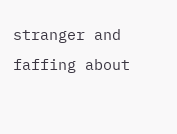stranger and faffing about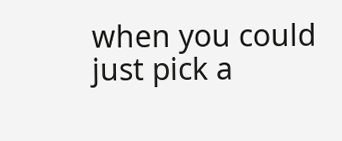when you could just pick a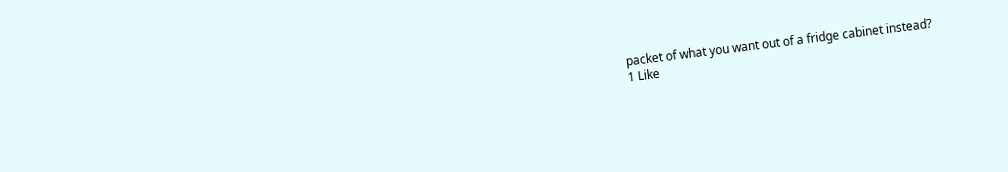packet of what you want out of a fridge cabinet instead?
1 Like